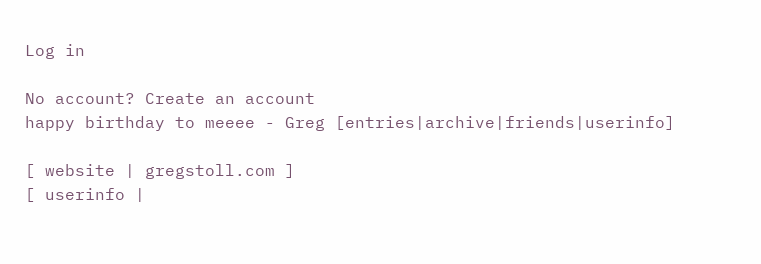Log in

No account? Create an account
happy birthday to meeee - Greg [entries|archive|friends|userinfo]

[ website | gregstoll.com ]
[ userinfo |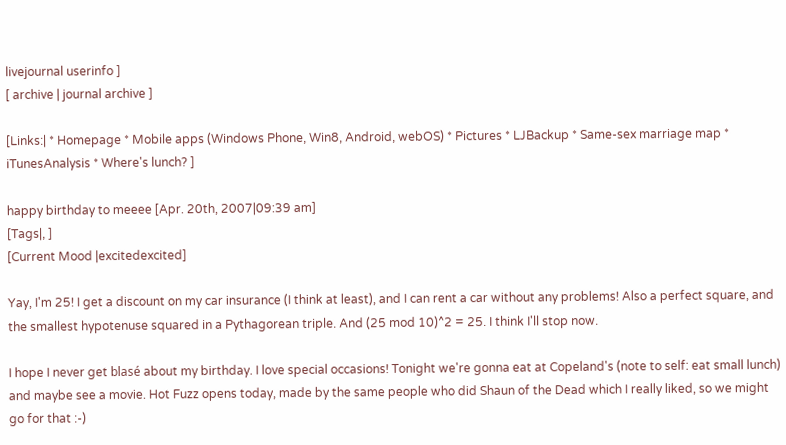livejournal userinfo ]
[ archive | journal archive ]

[Links:| * Homepage * Mobile apps (Windows Phone, Win8, Android, webOS) * Pictures * LJBackup * Same-sex marriage map * iTunesAnalysis * Where's lunch? ]

happy birthday to meeee [Apr. 20th, 2007|09:39 am]
[Tags|, ]
[Current Mood |excitedexcited]

Yay, I'm 25! I get a discount on my car insurance (I think at least), and I can rent a car without any problems! Also a perfect square, and the smallest hypotenuse squared in a Pythagorean triple. And (25 mod 10)^2 = 25. I think I'll stop now.

I hope I never get blasé about my birthday. I love special occasions! Tonight we're gonna eat at Copeland's (note to self: eat small lunch) and maybe see a movie. Hot Fuzz opens today, made by the same people who did Shaun of the Dead which I really liked, so we might go for that :-)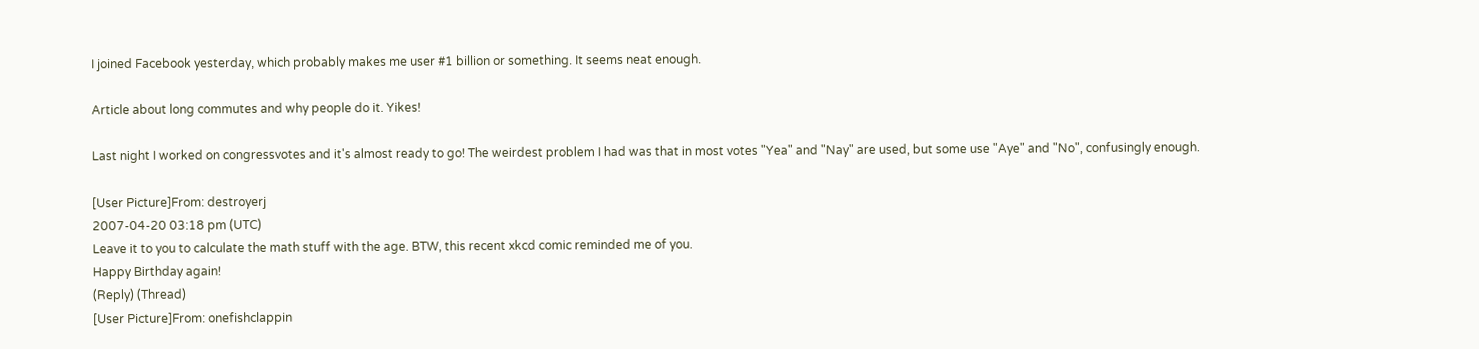I joined Facebook yesterday, which probably makes me user #1 billion or something. It seems neat enough.

Article about long commutes and why people do it. Yikes!

Last night I worked on congressvotes and it's almost ready to go! The weirdest problem I had was that in most votes "Yea" and "Nay" are used, but some use "Aye" and "No", confusingly enough.

[User Picture]From: destroyerj
2007-04-20 03:18 pm (UTC)
Leave it to you to calculate the math stuff with the age. BTW, this recent xkcd comic reminded me of you.
Happy Birthday again!
(Reply) (Thread)
[User Picture]From: onefishclappin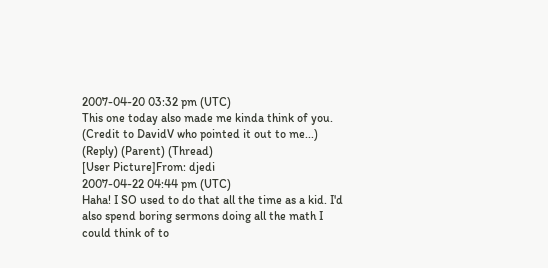2007-04-20 03:32 pm (UTC)
This one today also made me kinda think of you.
(Credit to DavidV who pointed it out to me...)
(Reply) (Parent) (Thread)
[User Picture]From: djedi
2007-04-22 04:44 pm (UTC)
Haha! I SO used to do that all the time as a kid. I'd also spend boring sermons doing all the math I could think of to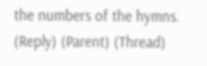the numbers of the hymns.
(Reply) (Parent) (Thread)